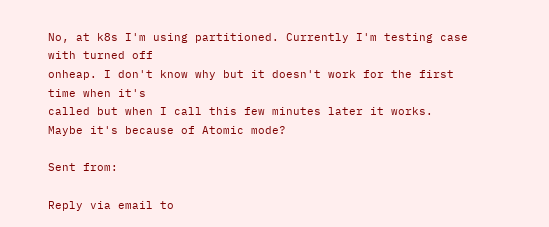No, at k8s I'm using partitioned. Currently I'm testing case with turned off
onheap. I don't know why but it doesn't work for the first time when it's
called but when I call this few minutes later it works.
Maybe it's because of Atomic mode?

Sent from:

Reply via email to